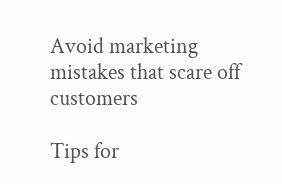Avoid marketing mistakes that scare off customers

Tips for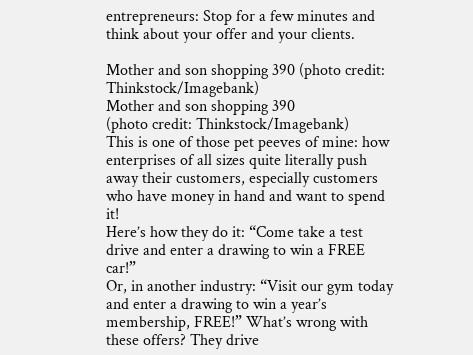entrepreneurs: Stop for a few minutes and think about your offer and your clients.

Mother and son shopping 390 (photo credit: Thinkstock/Imagebank)
Mother and son shopping 390
(photo credit: Thinkstock/Imagebank)
This is one of those pet peeves of mine: how enterprises of all sizes quite literally push away their customers, especially customers who have money in hand and want to spend it!
Here’s how they do it: “Come take a test drive and enter a drawing to win a FREE car!”
Or, in another industry: “Visit our gym today and enter a drawing to win a year’s membership, FREE!” What’s wrong with these offers? They drive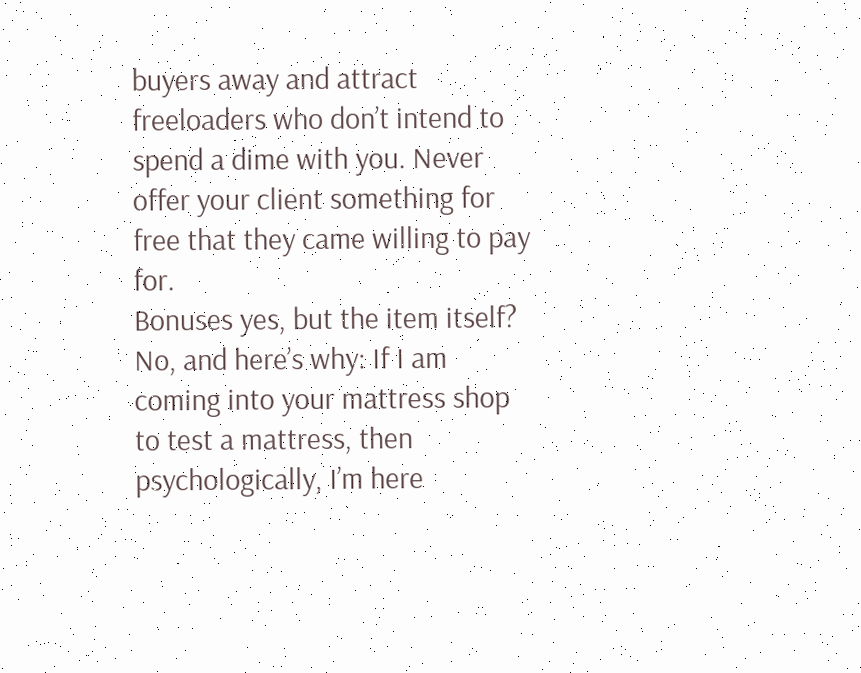buyers away and attract freeloaders who don’t intend to spend a dime with you. Never offer your client something for free that they came willing to pay for.
Bonuses yes, but the item itself? No, and here’s why: If I am coming into your mattress shop to test a mattress, then psychologically, I’m here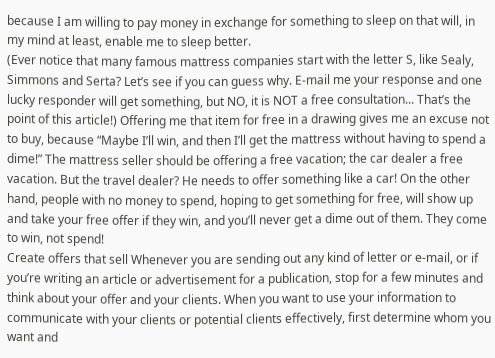because I am willing to pay money in exchange for something to sleep on that will, in my mind at least, enable me to sleep better.
(Ever notice that many famous mattress companies start with the letter S, like Sealy, Simmons and Serta? Let’s see if you can guess why. E-mail me your response and one lucky responder will get something, but NO, it is NOT a free consultation... That’s the point of this article!) Offering me that item for free in a drawing gives me an excuse not to buy, because “Maybe I’ll win, and then I’ll get the mattress without having to spend a dime!” The mattress seller should be offering a free vacation; the car dealer a free vacation. But the travel dealer? He needs to offer something like a car! On the other hand, people with no money to spend, hoping to get something for free, will show up and take your free offer if they win, and you’ll never get a dime out of them. They come to win, not spend!
Create offers that sell Whenever you are sending out any kind of letter or e-mail, or if you’re writing an article or advertisement for a publication, stop for a few minutes and think about your offer and your clients. When you want to use your information to communicate with your clients or potential clients effectively, first determine whom you want and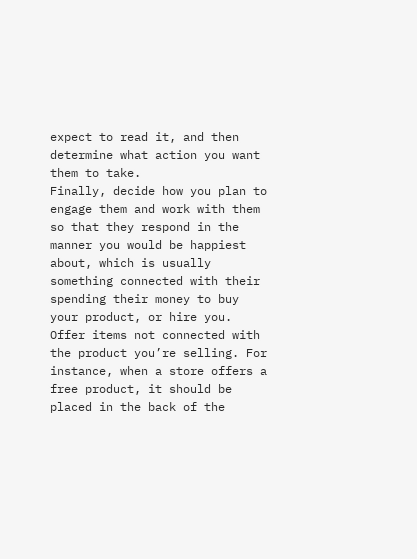expect to read it, and then determine what action you want them to take.
Finally, decide how you plan to engage them and work with them so that they respond in the manner you would be happiest about, which is usually something connected with their spending their money to buy your product, or hire you.
Offer items not connected with the product you’re selling. For instance, when a store offers a free product, it should be placed in the back of the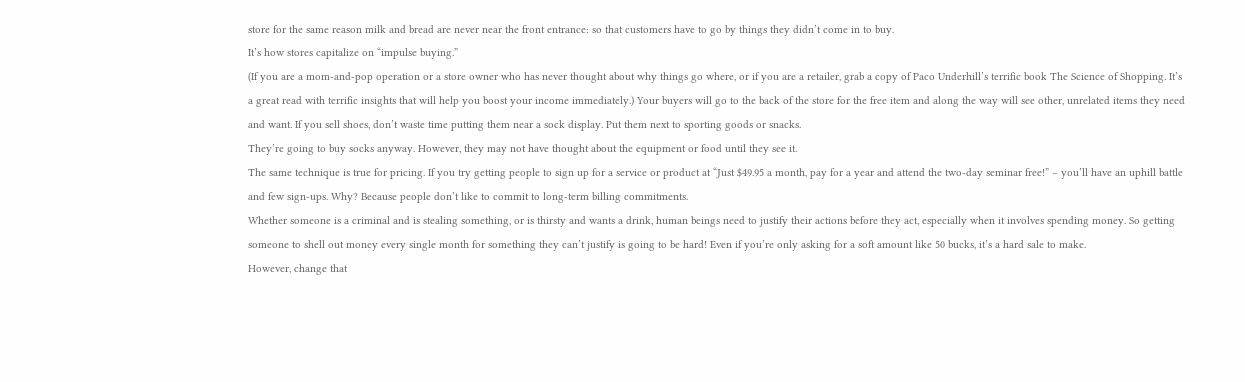store for the same reason milk and bread are never near the front entrance: so that customers have to go by things they didn’t come in to buy.
It’s how stores capitalize on “impulse buying.”
(If you are a mom-and-pop operation or a store owner who has never thought about why things go where, or if you are a retailer, grab a copy of Paco Underhill’s terrific book The Science of Shopping. It’s a great read with terrific insights that will help you boost your income immediately.) Your buyers will go to the back of the store for the free item and along the way will see other, unrelated items they need and want. If you sell shoes, don’t waste time putting them near a sock display. Put them next to sporting goods or snacks.
They’re going to buy socks anyway. However, they may not have thought about the equipment or food until they see it.
The same technique is true for pricing. If you try getting people to sign up for a service or product at “Just $49.95 a month, pay for a year and attend the two-day seminar free!” – you’ll have an uphill battle and few sign-ups. Why? Because people don’t like to commit to long-term billing commitments.
Whether someone is a criminal and is stealing something, or is thirsty and wants a drink, human beings need to justify their actions before they act, especially when it involves spending money. So getting someone to shell out money every single month for something they can’t justify is going to be hard! Even if you’re only asking for a soft amount like 50 bucks, it’s a hard sale to make.
However, change that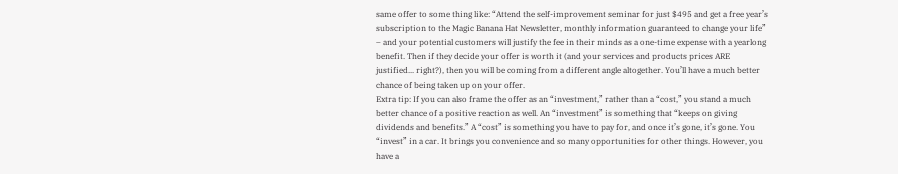same offer to some thing like: “Attend the self-improvement seminar for just $495 and get a free year’s subscription to the Magic Banana Hat Newsletter, monthly information guaranteed to change your life” – and your potential customers will justify the fee in their minds as a one-time expense with a yearlong benefit. Then if they decide your offer is worth it (and your services and products prices ARE justified... right?), then you will be coming from a different angle altogether. You’ll have a much better chance of being taken up on your offer.
Extra tip: If you can also frame the offer as an “investment,” rather than a “cost,” you stand a much better chance of a positive reaction as well. An “investment” is something that “keeps on giving dividends and benefits.” A “cost” is something you have to pay for, and once it’s gone, it’s gone. You “invest” in a car. It brings you convenience and so many opportunities for other things. However, you have a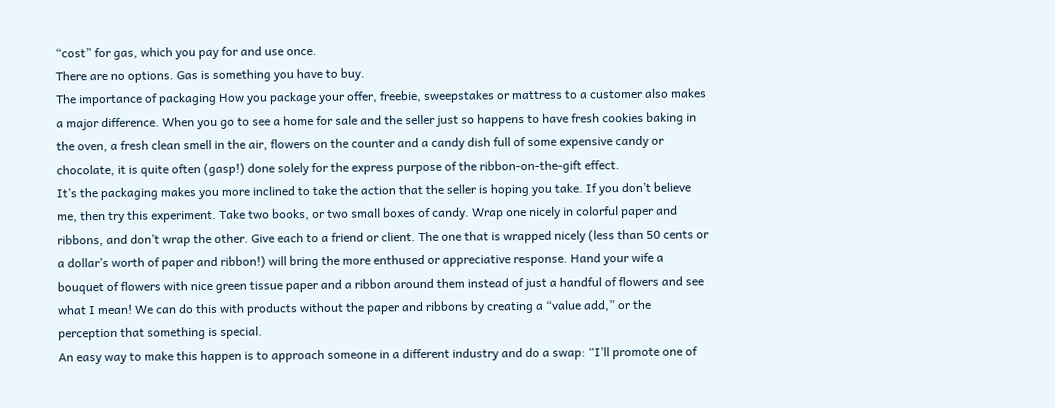“cost” for gas, which you pay for and use once.
There are no options. Gas is something you have to buy.
The importance of packaging How you package your offer, freebie, sweepstakes or mattress to a customer also makes a major difference. When you go to see a home for sale and the seller just so happens to have fresh cookies baking in the oven, a fresh clean smell in the air, flowers on the counter and a candy dish full of some expensive candy or chocolate, it is quite often (gasp!) done solely for the express purpose of the ribbon-on-the-gift effect.
It’s the packaging makes you more inclined to take the action that the seller is hoping you take. If you don’t believe me, then try this experiment. Take two books, or two small boxes of candy. Wrap one nicely in colorful paper and ribbons, and don’t wrap the other. Give each to a friend or client. The one that is wrapped nicely (less than 50 cents or a dollar’s worth of paper and ribbon!) will bring the more enthused or appreciative response. Hand your wife a bouquet of flowers with nice green tissue paper and a ribbon around them instead of just a handful of flowers and see what I mean! We can do this with products without the paper and ribbons by creating a “value add,” or the perception that something is special.
An easy way to make this happen is to approach someone in a different industry and do a swap: “I’ll promote one of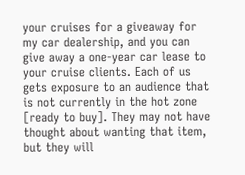your cruises for a giveaway for my car dealership, and you can give away a one-year car lease to your cruise clients. Each of us gets exposure to an audience that is not currently in the hot zone [ready to buy]. They may not have thought about wanting that item, but they will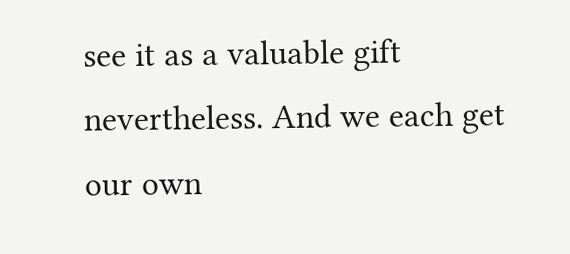see it as a valuable gift nevertheless. And we each get our own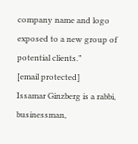company name and logo exposed to a new group of potential clients.”
[email protected]
Issamar Ginzberg is a rabbi, businessman,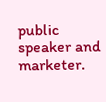public speaker and marketer.